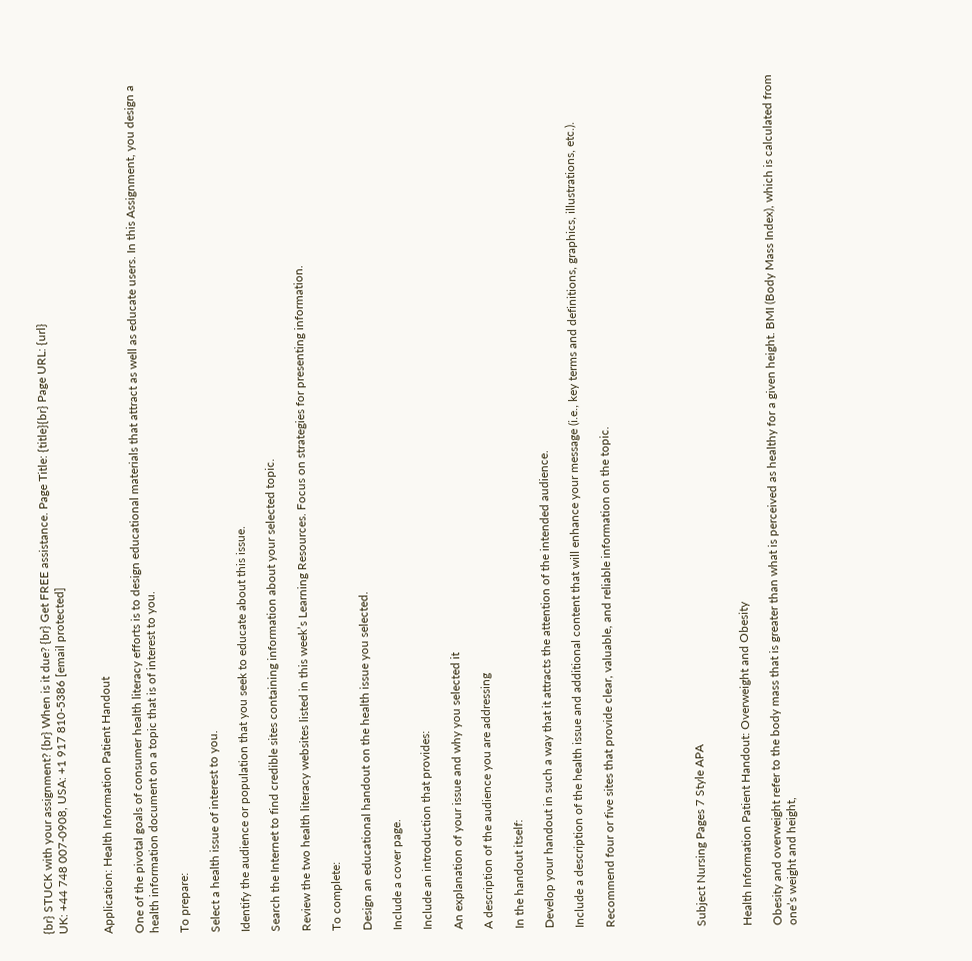{br} STUCK with your assignment? {br} When is it due? {br} Get FREE assistance. Page Title: {title}{br} Page URL: {url}
UK: +44 748 007-0908, USA: +1 917 810-5386 [email protected]


Application: Health Information Patient Handout

One of the pivotal goals of consumer health literacy efforts is to design educational materials that attract as well as educate users. In this Assignment, you design a health information document on a topic that is of interest to you.

To prepare:

Select a health issue of interest to you.

Identify the audience or population that you seek to educate about this issue.

Search the Internet to find credible sites containing information about your selected topic.

Review the two health literacy websites listed in this week’s Learning Resources. Focus on strategies for presenting information.

To complete:

Design an educational handout on the health issue you selected.

Include a cover page.

Include an introduction that provides:

An explanation of your issue and why you selected it

A description of the audience you are addressing

In the handout itself:

Develop your handout in such a way that it attracts the attention of the intended audience.

Include a description of the health issue and additional content that will enhance your message (i.e., key terms and definitions, graphics, illustrations, etc.).

Recommend four or five sites that provide clear, valuable, and reliable information on the topic.





Subject Nursing Pages 7 Style APA


Health Information Patient Handout: Overweight and Obesity

Obesity and overweight refer to the body mass that is greater than what is perceived as healthy for a given height. BMI (Body Mass Index), which is calculated from one’s weight and height,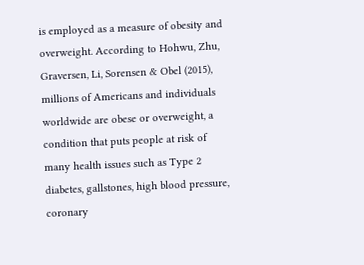is employed as a measure of obesity and overweight. According to Hohwu, Zhu, Graversen, Li, Sorensen & Obel (2015), millions of Americans and individuals worldwide are obese or overweight, a condition that puts people at risk of many health issues such as Type 2 diabetes, gallstones, high blood pressure, coronary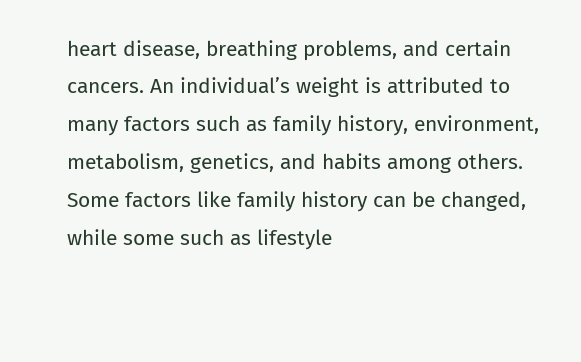heart disease, breathing problems, and certain cancers. An individual’s weight is attributed to many factors such as family history, environment, metabolism, genetics, and habits among others. Some factors like family history can be changed, while some such as lifestyle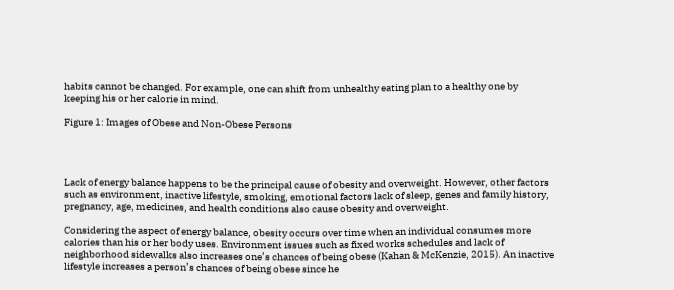habits cannot be changed. For example, one can shift from unhealthy eating plan to a healthy one by keeping his or her calorie in mind.

Figure 1: Images of Obese and Non-Obese Persons




Lack of energy balance happens to be the principal cause of obesity and overweight. However, other factors such as environment, inactive lifestyle, smoking, emotional factors lack of sleep, genes and family history, pregnancy, age, medicines, and health conditions also cause obesity and overweight.

Considering the aspect of energy balance, obesity occurs over time when an individual consumes more calories than his or her body uses. Environment issues such as fixed works schedules and lack of neighborhood sidewalks also increases one’s chances of being obese (Kahan & McKenzie, 2015). An inactive lifestyle increases a person’s chances of being obese since he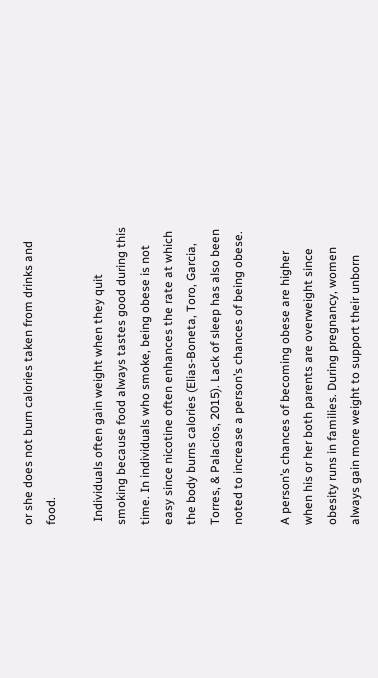or she does not burn calories taken from drinks and food.

 Individuals often gain weight when they quit smoking because food always tastes good during this time. In individuals who smoke, being obese is not easy since nicotine often enhances the rate at which the body burns calories (Elias-Boneta, Toro, Garcia, Torres, & Palacios, 2015). Lack of sleep has also been noted to increase a person’s chances of being obese.

A person’s chances of becoming obese are higher when his or her both parents are overweight since obesity runs in families. During pregnancy, women always gain more weight to support their unborn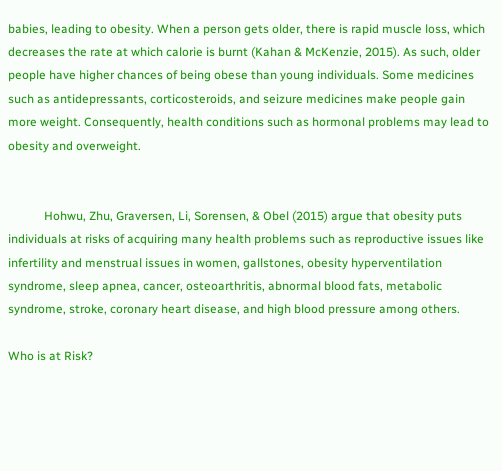babies, leading to obesity. When a person gets older, there is rapid muscle loss, which decreases the rate at which calorie is burnt (Kahan & McKenzie, 2015). As such, older people have higher chances of being obese than young individuals. Some medicines such as antidepressants, corticosteroids, and seizure medicines make people gain more weight. Consequently, health conditions such as hormonal problems may lead to obesity and overweight.


            Hohwu, Zhu, Graversen, Li, Sorensen, & Obel (2015) argue that obesity puts individuals at risks of acquiring many health problems such as reproductive issues like infertility and menstrual issues in women, gallstones, obesity hyperventilation syndrome, sleep apnea, cancer, osteoarthritis, abnormal blood fats, metabolic syndrome, stroke, coronary heart disease, and high blood pressure among others.

Who is at Risk?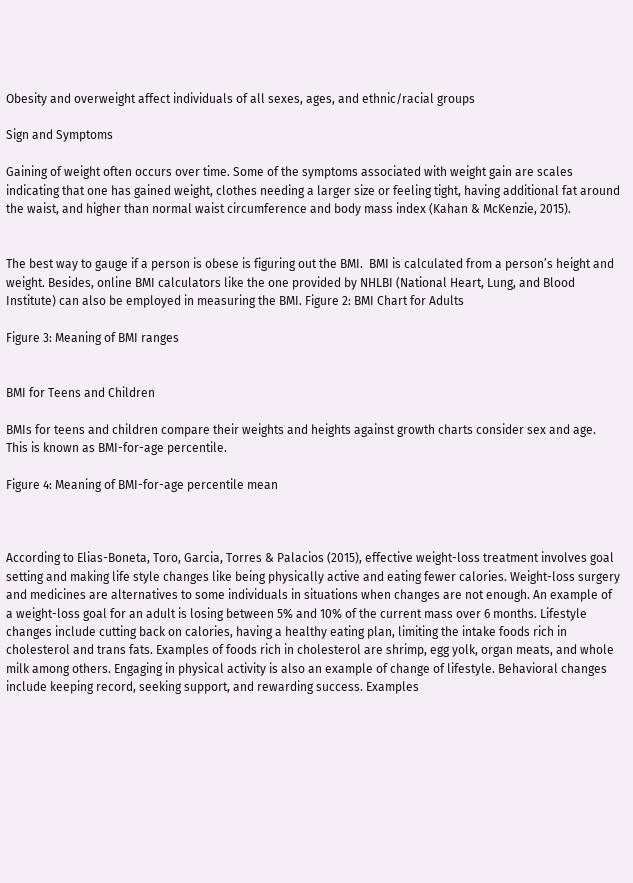Obesity and overweight affect individuals of all sexes, ages, and ethnic/racial groups

Sign and Symptoms

Gaining of weight often occurs over time. Some of the symptoms associated with weight gain are scales indicating that one has gained weight, clothes needing a larger size or feeling tight, having additional fat around the waist, and higher than normal waist circumference and body mass index (Kahan & McKenzie, 2015).


The best way to gauge if a person is obese is figuring out the BMI.  BMI is calculated from a person’s height and weight. Besides, online BMI calculators like the one provided by NHLBI (National Heart, Lung, and Blood Institute) can also be employed in measuring the BMI. Figure 2: BMI Chart for Adults

Figure 3: Meaning of BMI ranges


BMI for Teens and Children

BMIs for teens and children compare their weights and heights against growth charts consider sex and age. This is known as BMI-for-age percentile.

Figure 4: Meaning of BMI-for-age percentile mean



According to Elias-Boneta, Toro, Garcia, Torres & Palacios (2015), effective weight-loss treatment involves goal setting and making life style changes like being physically active and eating fewer calories. Weight-loss surgery and medicines are alternatives to some individuals in situations when changes are not enough. An example of a weight-loss goal for an adult is losing between 5% and 10% of the current mass over 6 months. Lifestyle changes include cutting back on calories, having a healthy eating plan, limiting the intake foods rich in cholesterol and trans fats. Examples of foods rich in cholesterol are shrimp, egg yolk, organ meats, and whole milk among others. Engaging in physical activity is also an example of change of lifestyle. Behavioral changes include keeping record, seeking support, and rewarding success. Examples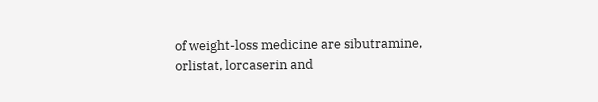of weight-loss medicine are sibutramine, orlistat, lorcaserin and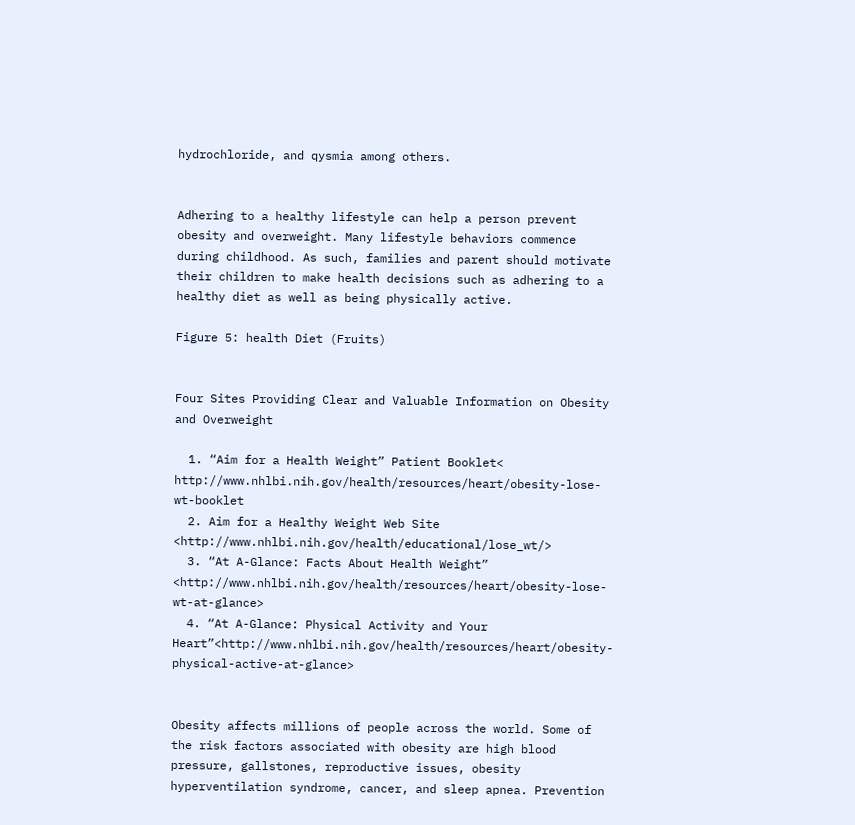hydrochloride, and qysmia among others.


Adhering to a healthy lifestyle can help a person prevent obesity and overweight. Many lifestyle behaviors commence during childhood. As such, families and parent should motivate their children to make health decisions such as adhering to a healthy diet as well as being physically active.

Figure 5: health Diet (Fruits)


Four Sites Providing Clear and Valuable Information on Obesity and Overweight

  1. “Aim for a Health Weight” Patient Booklet< http://www.nhlbi.nih.gov/health/resources/heart/obesity-lose-wt-booklet
  2. Aim for a Healthy Weight Web Site <http://www.nhlbi.nih.gov/health/educational/lose_wt/>
  3. “At A-Glance: Facts About Health Weight” <http://www.nhlbi.nih.gov/health/resources/heart/obesity-lose-wt-at-glance>
  4. “At A-Glance: Physical Activity and Your Heart”<http://www.nhlbi.nih.gov/health/resources/heart/obesity-physical-active-at-glance>


Obesity affects millions of people across the world. Some of the risk factors associated with obesity are high blood pressure, gallstones, reproductive issues, obesity hyperventilation syndrome, cancer, and sleep apnea. Prevention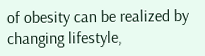of obesity can be realized by changing lifestyle,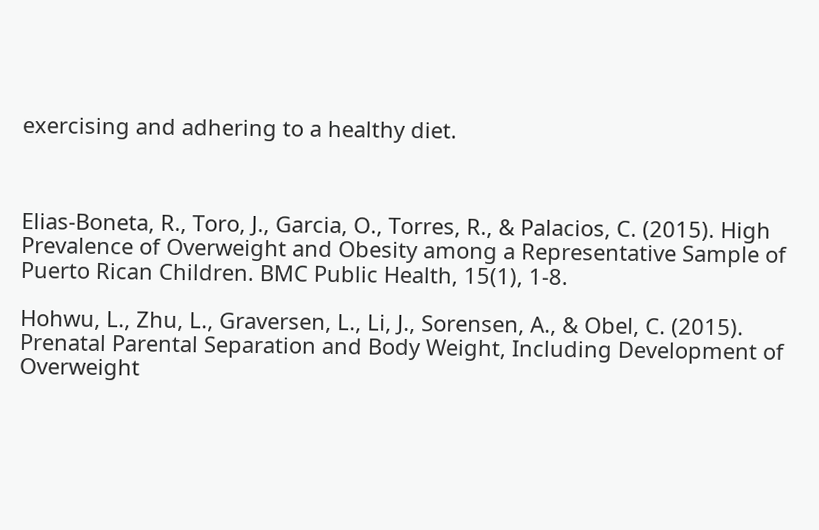exercising and adhering to a healthy diet.



Elias-Boneta, R., Toro, J., Garcia, O., Torres, R., & Palacios, C. (2015). High Prevalence of Overweight and Obesity among a Representative Sample of Puerto Rican Children. BMC Public Health, 15(1), 1-8.

Hohwu, L., Zhu, L., Graversen, L., Li, J., Sorensen, A., & Obel, C. (2015). Prenatal Parental Separation and Body Weight, Including Development of Overweight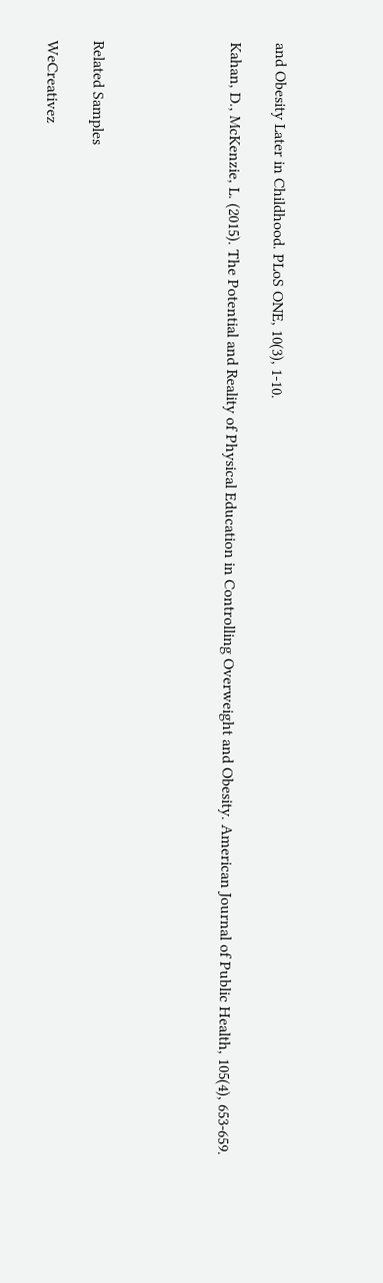and Obesity Later in Childhood. PLoS ONE, 10(3), 1-10.

Kahan, D., McKenzie, L. (2015). The Potential and Reality of Physical Education in Controlling Overweight and Obesity. American Journal of Public Health, 105(4), 653-659.





Related Samples

WeCreativez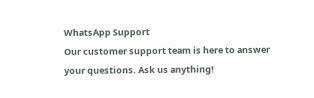WhatsApp Support
Our customer support team is here to answer your questions. Ask us anything!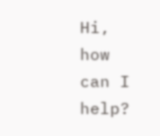Hi, how can I help?